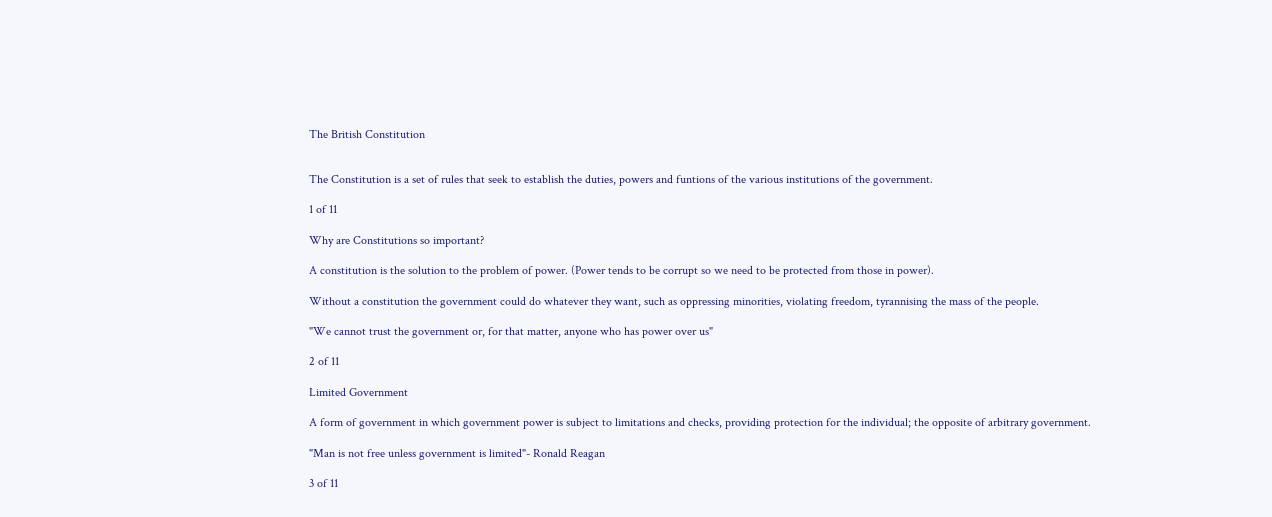The British Constitution


The Constitution is a set of rules that seek to establish the duties, powers and funtions of the various institutions of the government.

1 of 11

Why are Constitutions so important?

A constitution is the solution to the problem of power. (Power tends to be corrupt so we need to be protected from those in power).

Without a constitution the government could do whatever they want, such as oppressing minorities, violating freedom, tyrannising the mass of the people.

"We cannot trust the government or, for that matter, anyone who has power over us"

2 of 11

Limited Government

A form of government in which government power is subject to limitations and checks, providing protection for the individual; the opposite of arbitrary government.

"Man is not free unless government is limited"- Ronald Reagan

3 of 11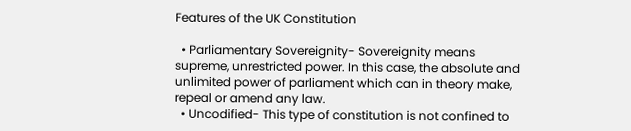Features of the UK Constitution

  • Parliamentary Sovereignity- Sovereignity means supreme, unrestricted power. In this case, the absolute and unlimited power of parliament which can in theory make, repeal or amend any law.
  • Uncodified- This type of constitution is not confined to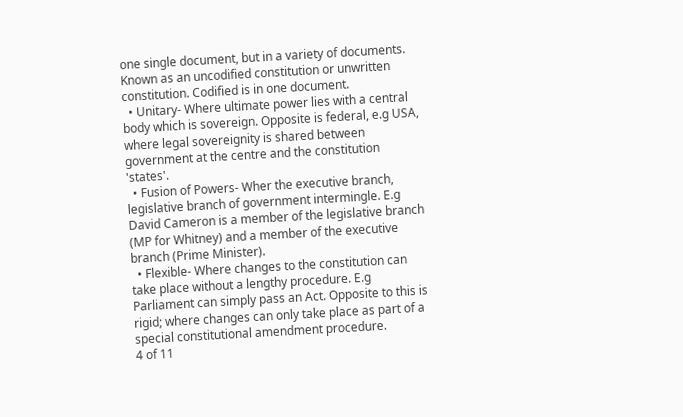one single document, but in a variety of documents. Known as an uncodified constitution or unwritten constitution. Codified is in one document.
  • Unitary- Where ultimate power lies with a central body which is sovereign. Opposite is federal, e.g USA, where legal sovereignity is shared between government at the centre and the constitution 'states'.
  • Fusion of Powers- Wher the executive branch, legislative branch of government intermingle. E.g David Cameron is a member of the legislative branch (MP for Whitney) and a member of the executive branch (Prime Minister).
  • Flexible- Where changes to the constitution can take place without a lengthy procedure. E.g Parliament can simply pass an Act. Opposite to this is rigid; where changes can only take place as part of a special constitutional amendment procedure.
4 of 11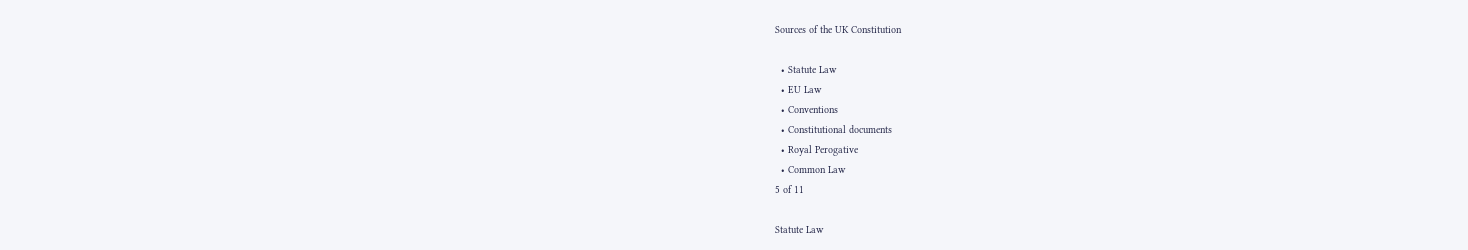Sources of the UK Constitution

  • Statute Law
  • EU Law
  • Conventions
  • Constitutional documents
  • Royal Perogative
  • Common Law
5 of 11

Statute Law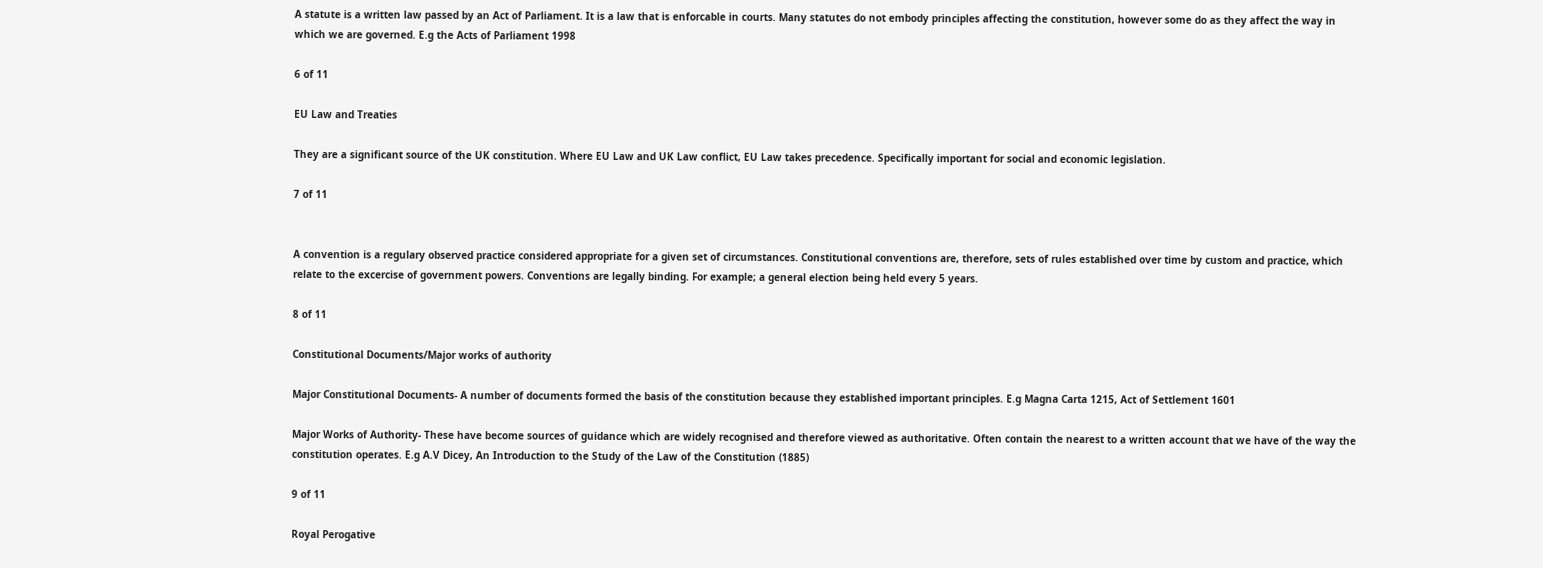A statute is a written law passed by an Act of Parliament. It is a law that is enforcable in courts. Many statutes do not embody principles affecting the constitution, however some do as they affect the way in which we are governed. E.g the Acts of Parliament 1998

6 of 11

EU Law and Treaties

They are a significant source of the UK constitution. Where EU Law and UK Law conflict, EU Law takes precedence. Specifically important for social and economic legislation.

7 of 11


A convention is a regulary observed practice considered appropriate for a given set of circumstances. Constitutional conventions are, therefore, sets of rules established over time by custom and practice, which relate to the excercise of government powers. Conventions are legally binding. For example; a general election being held every 5 years.

8 of 11

Constitutional Documents/Major works of authority

Major Constitutional Documents- A number of documents formed the basis of the constitution because they established important principles. E.g Magna Carta 1215, Act of Settlement 1601

Major Works of Authority- These have become sources of guidance which are widely recognised and therefore viewed as authoritative. Often contain the nearest to a written account that we have of the way the constitution operates. E.g A.V Dicey, An Introduction to the Study of the Law of the Constitution (1885)

9 of 11

Royal Perogative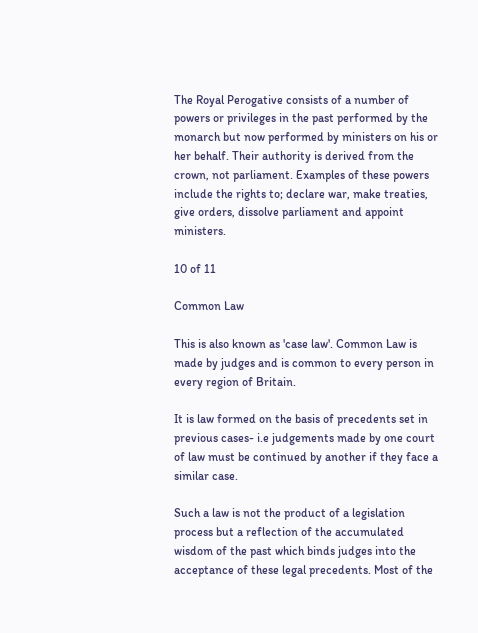The Royal Perogative consists of a number of powers or privileges in the past performed by the monarch but now performed by ministers on his or her behalf. Their authority is derived from the crown, not parliament. Examples of these powers include the rights to; declare war, make treaties, give orders, dissolve parliament and appoint ministers.

10 of 11

Common Law

This is also known as 'case law'. Common Law is made by judges and is common to every person in every region of Britain.

It is law formed on the basis of precedents set in previous cases- i.e judgements made by one court of law must be continued by another if they face a similar case.

Such a law is not the product of a legislation process but a reflection of the accumulated wisdom of the past which binds judges into the acceptance of these legal precedents. Most of the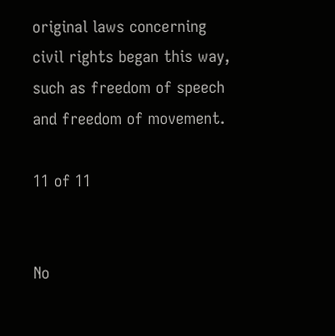original laws concerning civil rights began this way, such as freedom of speech and freedom of movement.

11 of 11


No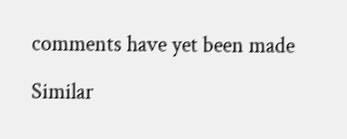comments have yet been made

Similar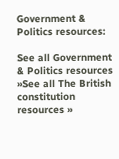Government & Politics resources:

See all Government & Politics resources »See all The British constitution resources »